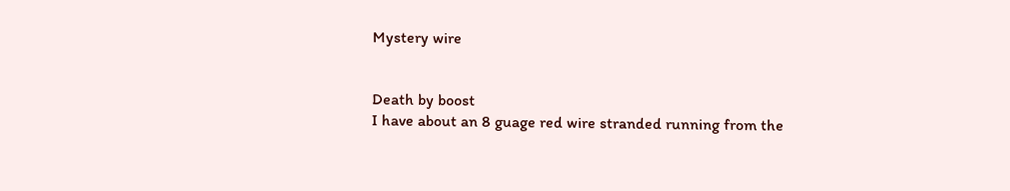Mystery wire


Death by boost
I have about an 8 guage red wire stranded running from the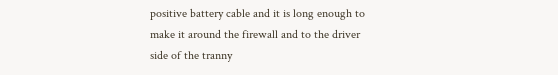positive battery cable and it is long enough to make it around the firewall and to the driver side of the tranny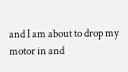and I am about to drop my motor in and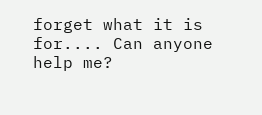forget what it is for.... Can anyone help me?